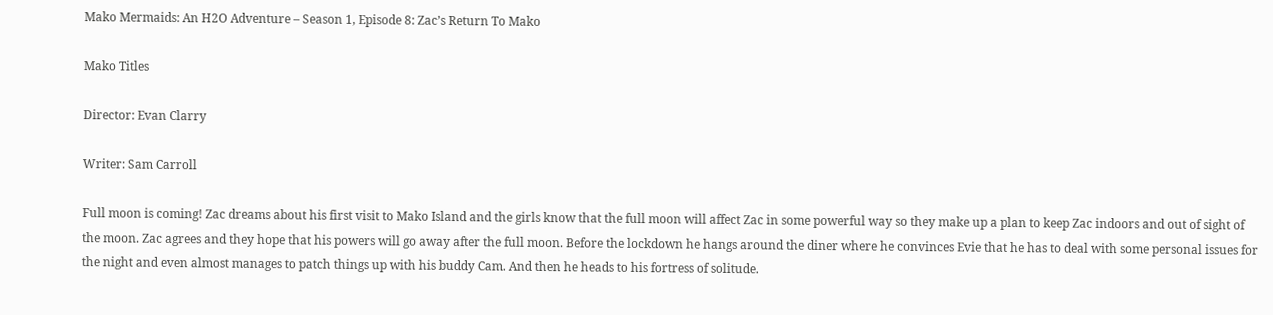Mako Mermaids: An H2O Adventure – Season 1, Episode 8: Zac’s Return To Mako

Mako Titles

Director: Evan Clarry

Writer: Sam Carroll

Full moon is coming! Zac dreams about his first visit to Mako Island and the girls know that the full moon will affect Zac in some powerful way so they make up a plan to keep Zac indoors and out of sight of the moon. Zac agrees and they hope that his powers will go away after the full moon. Before the lockdown he hangs around the diner where he convinces Evie that he has to deal with some personal issues for the night and even almost manages to patch things up with his buddy Cam. And then he heads to his fortress of solitude.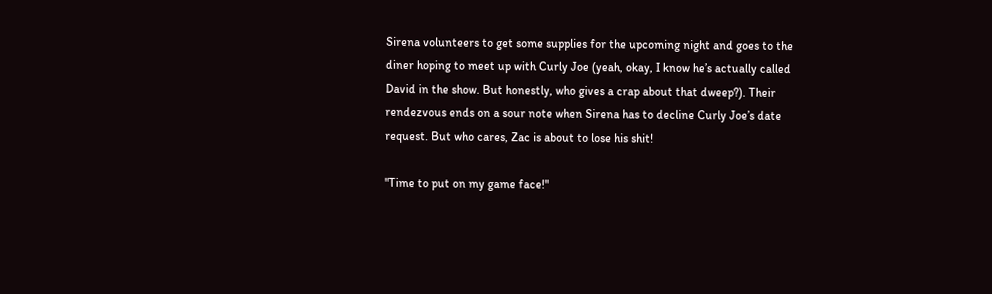Sirena volunteers to get some supplies for the upcoming night and goes to the diner hoping to meet up with Curly Joe (yeah, okay, I know he’s actually called David in the show. But honestly, who gives a crap about that dweep?). Their rendezvous ends on a sour note when Sirena has to decline Curly Joe’s date request. But who cares, Zac is about to lose his shit!

"Time to put on my game face!"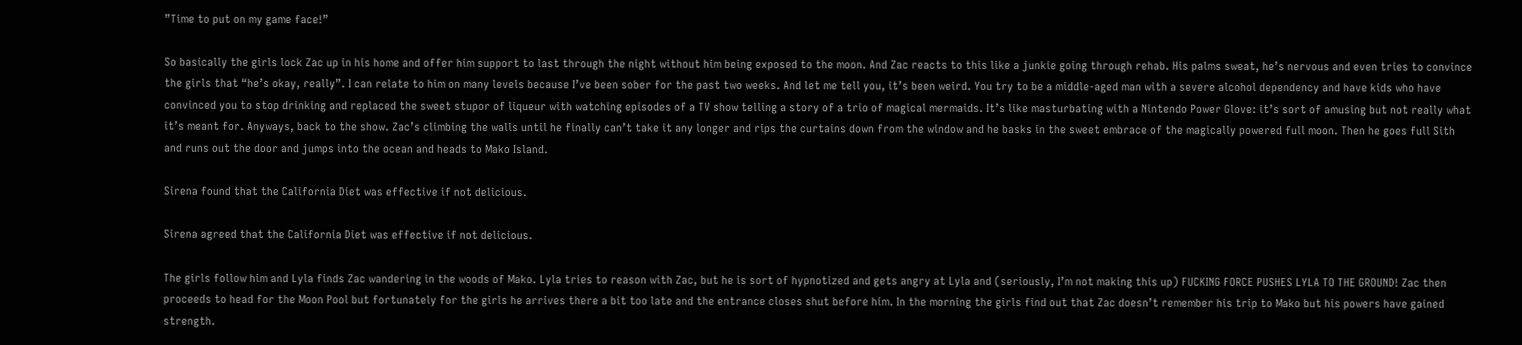”Time to put on my game face!”

So basically the girls lock Zac up in his home and offer him support to last through the night without him being exposed to the moon. And Zac reacts to this like a junkie going through rehab. His palms sweat, he’s nervous and even tries to convince the girls that “he’s okay, really”. I can relate to him on many levels because I’ve been sober for the past two weeks. And let me tell you, it’s been weird. You try to be a middle-aged man with a severe alcohol dependency and have kids who have convinced you to stop drinking and replaced the sweet stupor of liqueur with watching episodes of a TV show telling a story of a trio of magical mermaids. It’s like masturbating with a Nintendo Power Glove: it’s sort of amusing but not really what it’s meant for. Anyways, back to the show. Zac’s climbing the walls until he finally can’t take it any longer and rips the curtains down from the window and he basks in the sweet embrace of the magically powered full moon. Then he goes full Sith and runs out the door and jumps into the ocean and heads to Mako Island.

Sirena found that the California Diet was effective if not delicious.

Sirena agreed that the California Diet was effective if not delicious.

The girls follow him and Lyla finds Zac wandering in the woods of Mako. Lyla tries to reason with Zac, but he is sort of hypnotized and gets angry at Lyla and (seriously, I’m not making this up) FUCKING FORCE PUSHES LYLA TO THE GROUND! Zac then proceeds to head for the Moon Pool but fortunately for the girls he arrives there a bit too late and the entrance closes shut before him. In the morning the girls find out that Zac doesn’t remember his trip to Mako but his powers have gained strength.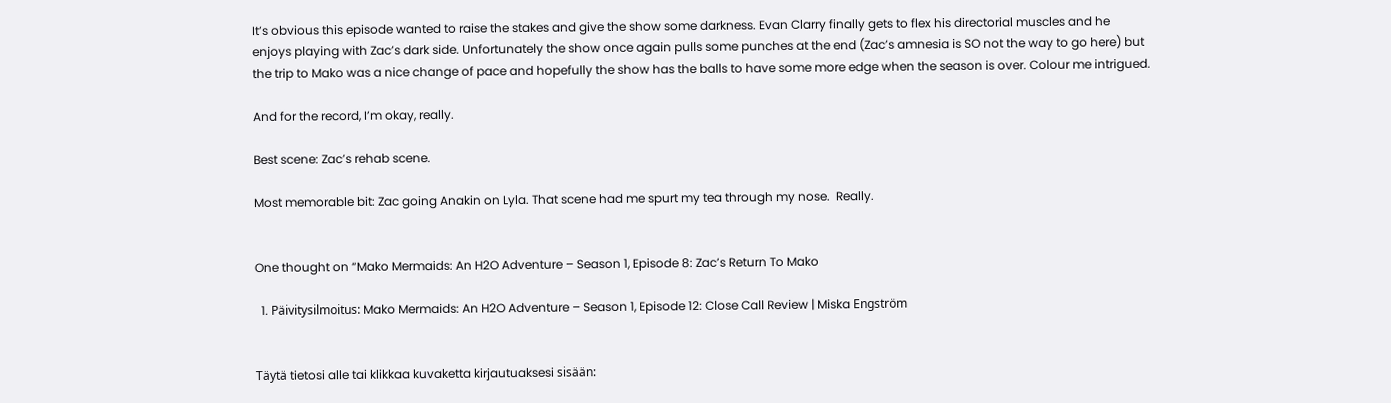It’s obvious this episode wanted to raise the stakes and give the show some darkness. Evan Clarry finally gets to flex his directorial muscles and he enjoys playing with Zac’s dark side. Unfortunately the show once again pulls some punches at the end (Zac’s amnesia is SO not the way to go here) but the trip to Mako was a nice change of pace and hopefully the show has the balls to have some more edge when the season is over. Colour me intrigued.

And for the record, I’m okay, really.

Best scene: Zac’s rehab scene.

Most memorable bit: Zac going Anakin on Lyla. That scene had me spurt my tea through my nose.  Really.


One thought on “Mako Mermaids: An H2O Adventure – Season 1, Episode 8: Zac’s Return To Mako

  1. Päivitysilmoitus: Mako Mermaids: An H2O Adventure – Season 1, Episode 12: Close Call Review | Miska Engström


Täytä tietosi alle tai klikkaa kuvaketta kirjautuaksesi sisään: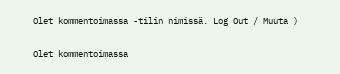Olet kommentoimassa -tilin nimissä. Log Out / Muuta )


Olet kommentoimassa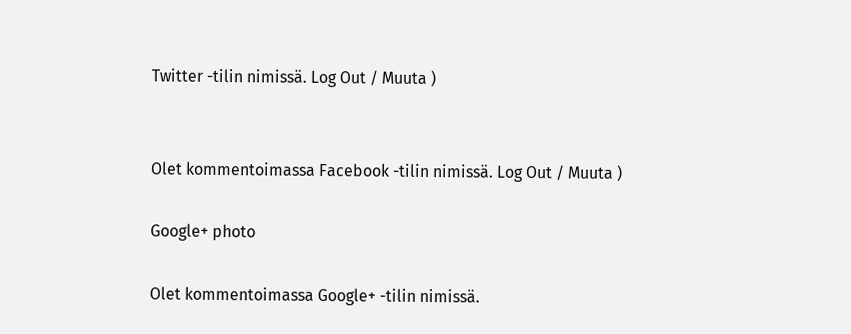Twitter -tilin nimissä. Log Out / Muuta )


Olet kommentoimassa Facebook -tilin nimissä. Log Out / Muuta )

Google+ photo

Olet kommentoimassa Google+ -tilin nimissä.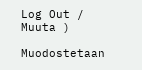Log Out / Muuta )

Muodostetaan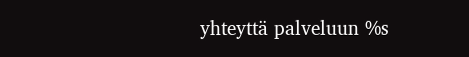yhteyttä palveluun %s